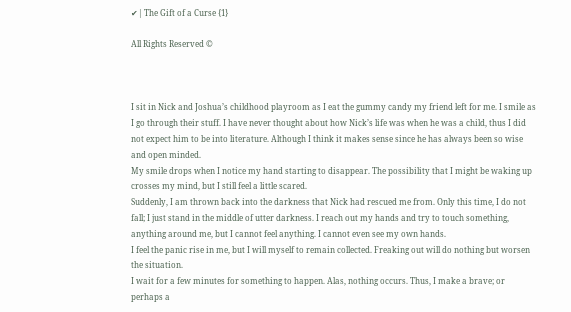✔| The Gift of a Curse {1}

All Rights Reserved ©



I sit in Nick and Joshua’s childhood playroom as I eat the gummy candy my friend left for me. I smile as I go through their stuff. I have never thought about how Nick’s life was when he was a child, thus I did not expect him to be into literature. Although I think it makes sense since he has always been so wise and open minded.
My smile drops when I notice my hand starting to disappear. The possibility that I might be waking up crosses my mind, but I still feel a little scared.
Suddenly, I am thrown back into the darkness that Nick had rescued me from. Only this time, I do not fall; I just stand in the middle of utter darkness. I reach out my hands and try to touch something, anything around me, but I cannot feel anything. I cannot even see my own hands.
I feel the panic rise in me, but I will myself to remain collected. Freaking out will do nothing but worsen the situation.
I wait for a few minutes for something to happen. Alas, nothing occurs. Thus, I make a brave; or perhaps a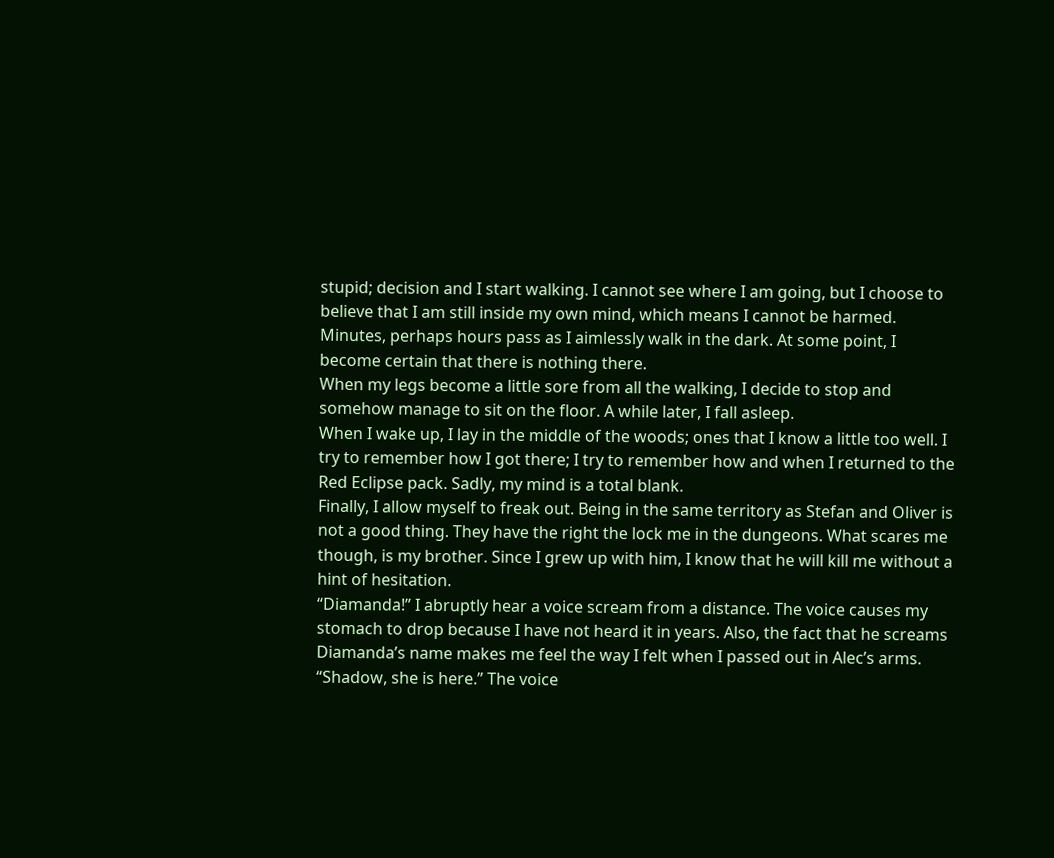stupid; decision and I start walking. I cannot see where I am going, but I choose to believe that I am still inside my own mind, which means I cannot be harmed.
Minutes, perhaps hours pass as I aimlessly walk in the dark. At some point, I become certain that there is nothing there.
When my legs become a little sore from all the walking, I decide to stop and somehow manage to sit on the floor. A while later, I fall asleep.
When I wake up, I lay in the middle of the woods; ones that I know a little too well. I try to remember how I got there; I try to remember how and when I returned to the Red Eclipse pack. Sadly, my mind is a total blank.
Finally, I allow myself to freak out. Being in the same territory as Stefan and Oliver is not a good thing. They have the right the lock me in the dungeons. What scares me though, is my brother. Since I grew up with him, I know that he will kill me without a hint of hesitation.
“Diamanda!” I abruptly hear a voice scream from a distance. The voice causes my stomach to drop because I have not heard it in years. Also, the fact that he screams Diamanda’s name makes me feel the way I felt when I passed out in Alec’s arms.
“Shadow, she is here.” The voice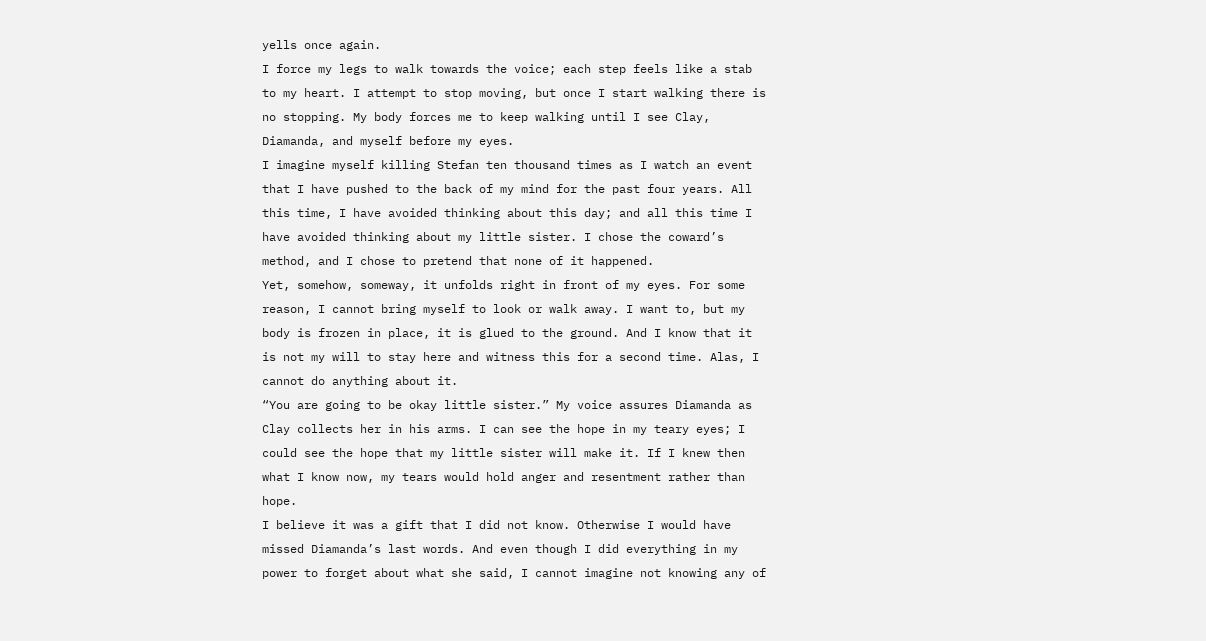yells once again.
I force my legs to walk towards the voice; each step feels like a stab to my heart. I attempt to stop moving, but once I start walking there is no stopping. My body forces me to keep walking until I see Clay, Diamanda, and myself before my eyes.
I imagine myself killing Stefan ten thousand times as I watch an event that I have pushed to the back of my mind for the past four years. All this time, I have avoided thinking about this day; and all this time I have avoided thinking about my little sister. I chose the coward’s method, and I chose to pretend that none of it happened.
Yet, somehow, someway, it unfolds right in front of my eyes. For some reason, I cannot bring myself to look or walk away. I want to, but my body is frozen in place, it is glued to the ground. And I know that it is not my will to stay here and witness this for a second time. Alas, I cannot do anything about it.
“You are going to be okay little sister.” My voice assures Diamanda as Clay collects her in his arms. I can see the hope in my teary eyes; I could see the hope that my little sister will make it. If I knew then what I know now, my tears would hold anger and resentment rather than hope.
I believe it was a gift that I did not know. Otherwise I would have missed Diamanda’s last words. And even though I did everything in my power to forget about what she said, I cannot imagine not knowing any of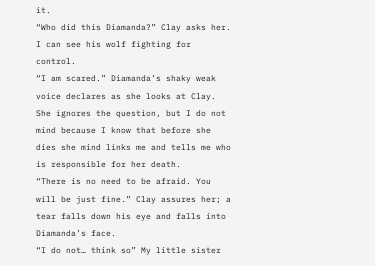it.
“Who did this Diamanda?” Clay asks her. I can see his wolf fighting for control.
“I am scared.” Diamanda’s shaky weak voice declares as she looks at Clay. She ignores the question, but I do not mind because I know that before she dies she mind links me and tells me who is responsible for her death.
“There is no need to be afraid. You will be just fine.” Clay assures her; a tear falls down his eye and falls into Diamanda’s face.
“I do not… think so” My little sister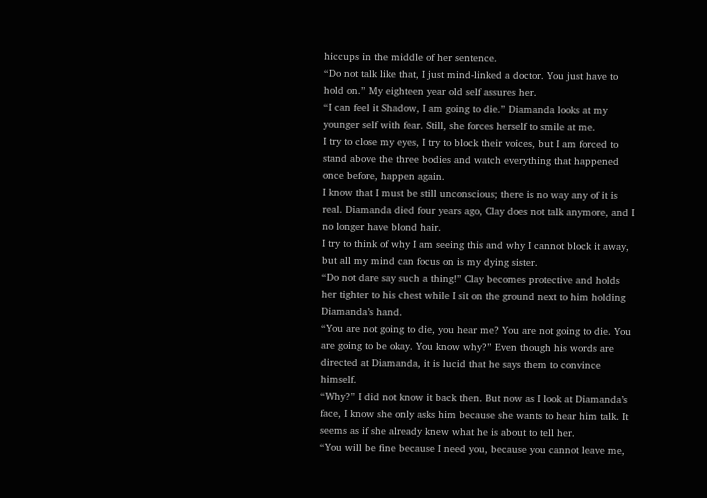hiccups in the middle of her sentence.
“Do not talk like that, I just mind-linked a doctor. You just have to hold on.” My eighteen year old self assures her.
“I can feel it Shadow, I am going to die.” Diamanda looks at my younger self with fear. Still, she forces herself to smile at me.
I try to close my eyes, I try to block their voices, but I am forced to stand above the three bodies and watch everything that happened once before, happen again.
I know that I must be still unconscious; there is no way any of it is real. Diamanda died four years ago, Clay does not talk anymore, and I no longer have blond hair.
I try to think of why I am seeing this and why I cannot block it away, but all my mind can focus on is my dying sister.
“Do not dare say such a thing!” Clay becomes protective and holds her tighter to his chest while I sit on the ground next to him holding Diamanda’s hand.
“You are not going to die, you hear me? You are not going to die. You are going to be okay. You know why?” Even though his words are directed at Diamanda, it is lucid that he says them to convince himself.
“Why?” I did not know it back then. But now as I look at Diamanda’s face, I know she only asks him because she wants to hear him talk. It seems as if she already knew what he is about to tell her.
“You will be fine because I need you, because you cannot leave me,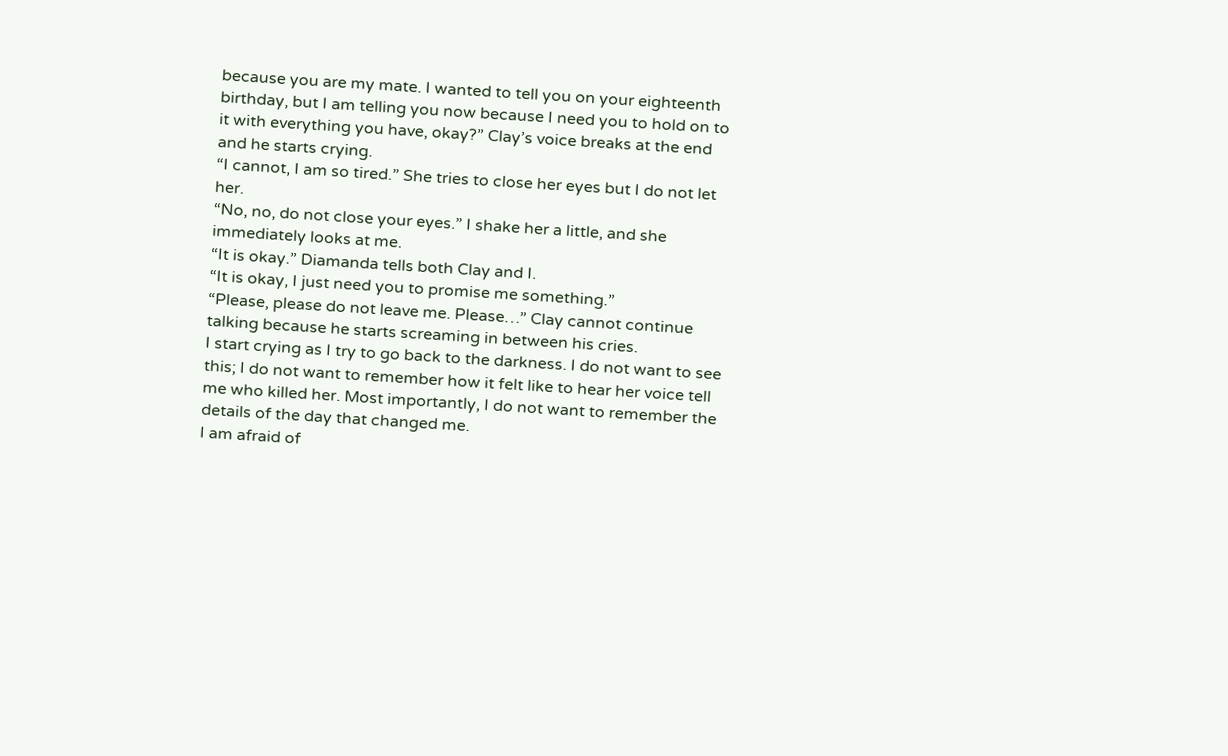because you are my mate. I wanted to tell you on your eighteenth birthday, but I am telling you now because I need you to hold on to it with everything you have, okay?” Clay’s voice breaks at the end and he starts crying.
“I cannot, I am so tired.” She tries to close her eyes but I do not let her.
“No, no, do not close your eyes.” I shake her a little, and she immediately looks at me.
“It is okay.” Diamanda tells both Clay and I.
“It is okay, I just need you to promise me something.”
“Please, please do not leave me. Please…” Clay cannot continue talking because he starts screaming in between his cries.
I start crying as I try to go back to the darkness. I do not want to see this; I do not want to remember how it felt like to hear her voice tell me who killed her. Most importantly, I do not want to remember the details of the day that changed me.
I am afraid of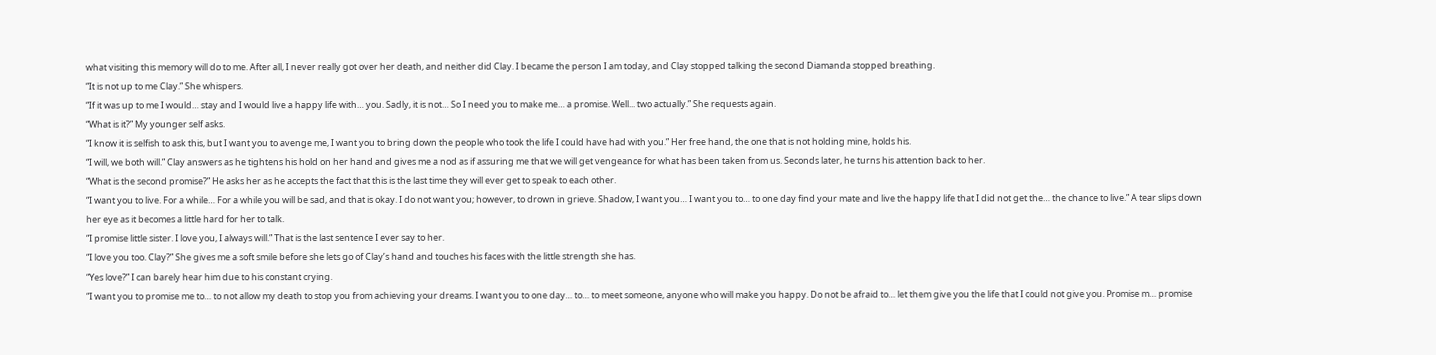what visiting this memory will do to me. After all, I never really got over her death, and neither did Clay. I became the person I am today, and Clay stopped talking the second Diamanda stopped breathing.
“It is not up to me Clay.” She whispers.
“If it was up to me I would… stay and I would live a happy life with… you. Sadly, it is not… So I need you to make me… a promise. Well... two actually.” She requests again.
“What is it?” My younger self asks.
“I know it is selfish to ask this, but I want you to avenge me, I want you to bring down the people who took the life I could have had with you.” Her free hand, the one that is not holding mine, holds his.
“I will, we both will.” Clay answers as he tightens his hold on her hand and gives me a nod as if assuring me that we will get vengeance for what has been taken from us. Seconds later, he turns his attention back to her.
“What is the second promise?” He asks her as he accepts the fact that this is the last time they will ever get to speak to each other.
“I want you to live. For a while… For a while you will be sad, and that is okay. I do not want you; however, to drown in grieve. Shadow, I want you… I want you to… to one day find your mate and live the happy life that I did not get the… the chance to live.” A tear slips down her eye as it becomes a little hard for her to talk.
“I promise little sister. I love you, I always will.” That is the last sentence I ever say to her.
“I love you too. Clay?” She gives me a soft smile before she lets go of Clay’s hand and touches his faces with the little strength she has.
“Yes love?” I can barely hear him due to his constant crying.
“I want you to promise me to… to not allow my death to stop you from achieving your dreams. I want you to one day… to… to meet someone, anyone who will make you happy. Do not be afraid to… let them give you the life that I could not give you. Promise m… promise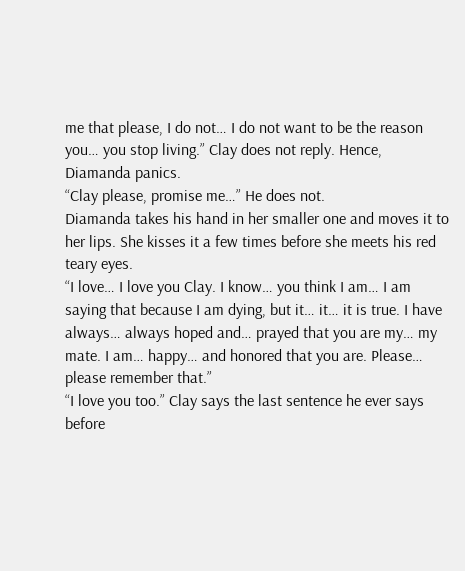me that please, I do not… I do not want to be the reason you… you stop living.” Clay does not reply. Hence, Diamanda panics.
“Clay please, promise me…” He does not.
Diamanda takes his hand in her smaller one and moves it to her lips. She kisses it a few times before she meets his red teary eyes.
“I love… I love you Clay. I know… you think I am… I am saying that because I am dying, but it… it… it is true. I have always… always hoped and… prayed that you are my… my mate. I am… happy… and honored that you are. Please… please remember that.”
“I love you too.” Clay says the last sentence he ever says before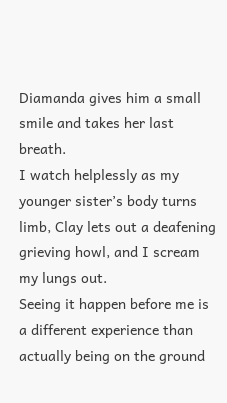Diamanda gives him a small smile and takes her last breath.
I watch helplessly as my younger sister’s body turns limb, Clay lets out a deafening grieving howl, and I scream my lungs out.
Seeing it happen before me is a different experience than actually being on the ground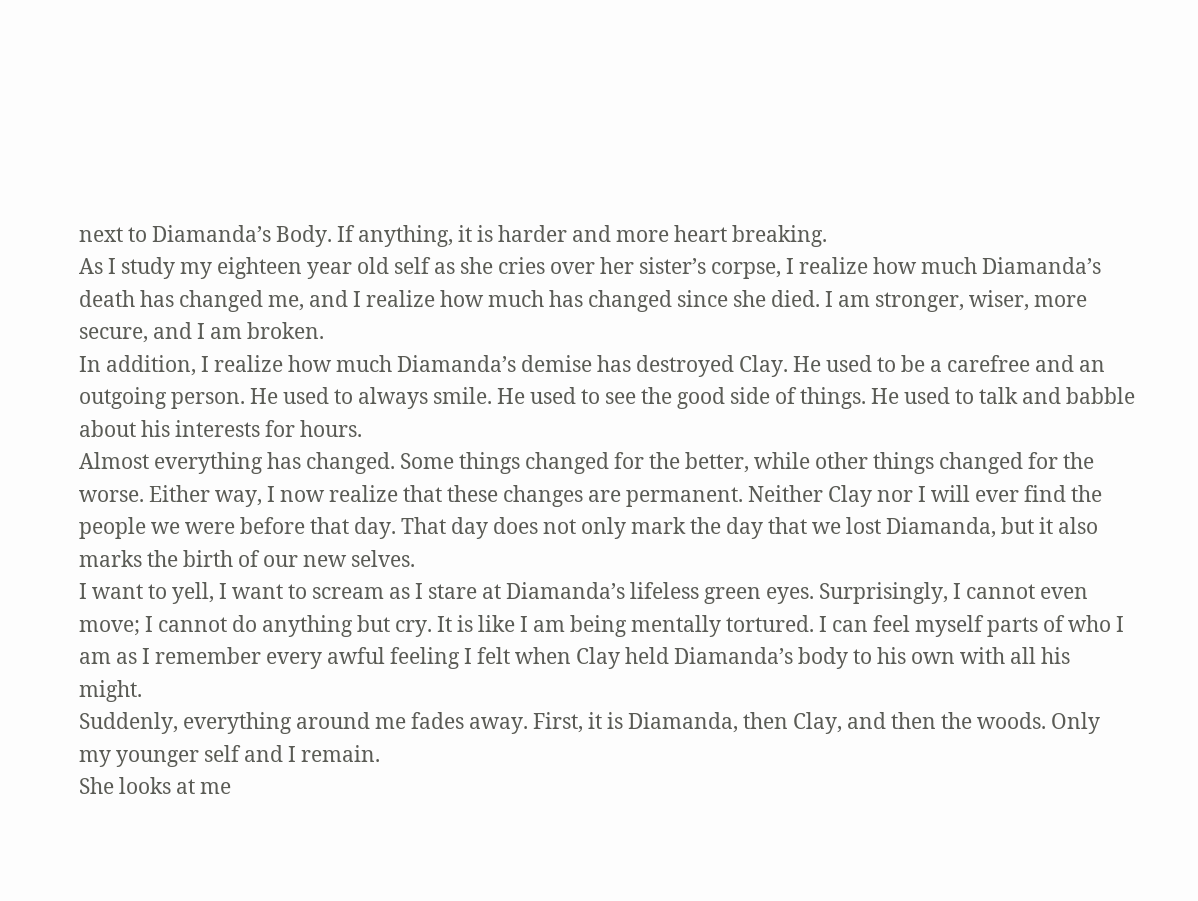next to Diamanda’s Body. If anything, it is harder and more heart breaking.
As I study my eighteen year old self as she cries over her sister’s corpse, I realize how much Diamanda’s death has changed me, and I realize how much has changed since she died. I am stronger, wiser, more secure, and I am broken.
In addition, I realize how much Diamanda’s demise has destroyed Clay. He used to be a carefree and an outgoing person. He used to always smile. He used to see the good side of things. He used to talk and babble about his interests for hours.
Almost everything has changed. Some things changed for the better, while other things changed for the worse. Either way, I now realize that these changes are permanent. Neither Clay nor I will ever find the people we were before that day. That day does not only mark the day that we lost Diamanda, but it also marks the birth of our new selves.
I want to yell, I want to scream as I stare at Diamanda’s lifeless green eyes. Surprisingly, I cannot even move; I cannot do anything but cry. It is like I am being mentally tortured. I can feel myself parts of who I am as I remember every awful feeling I felt when Clay held Diamanda’s body to his own with all his might.
Suddenly, everything around me fades away. First, it is Diamanda, then Clay, and then the woods. Only my younger self and I remain.
She looks at me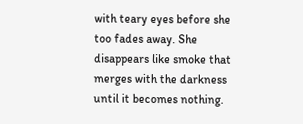with teary eyes before she too fades away. She disappears like smoke that merges with the darkness until it becomes nothing.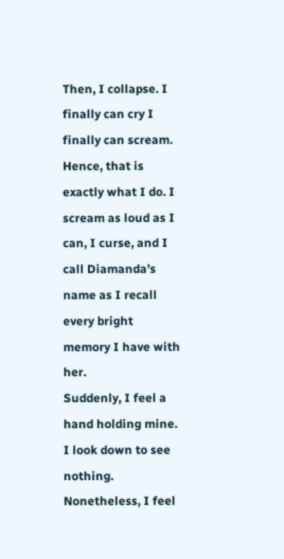Then, I collapse. I finally can cry I finally can scream. Hence, that is exactly what I do. I scream as loud as I can, I curse, and I call Diamanda’s name as I recall every bright memory I have with her.
Suddenly, I feel a hand holding mine. I look down to see nothing. Nonetheless, I feel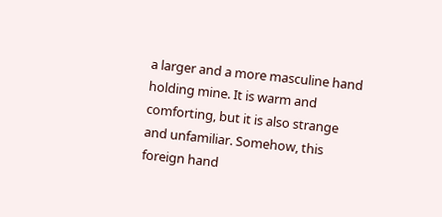a larger and a more masculine hand holding mine. It is warm and comforting, but it is also strange and unfamiliar. Somehow, this foreign hand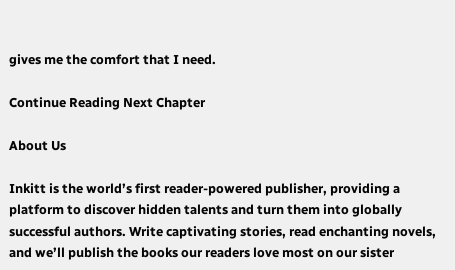gives me the comfort that I need.

Continue Reading Next Chapter

About Us

Inkitt is the world’s first reader-powered publisher, providing a platform to discover hidden talents and turn them into globally successful authors. Write captivating stories, read enchanting novels, and we’ll publish the books our readers love most on our sister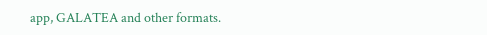app, GALATEA and other formats.